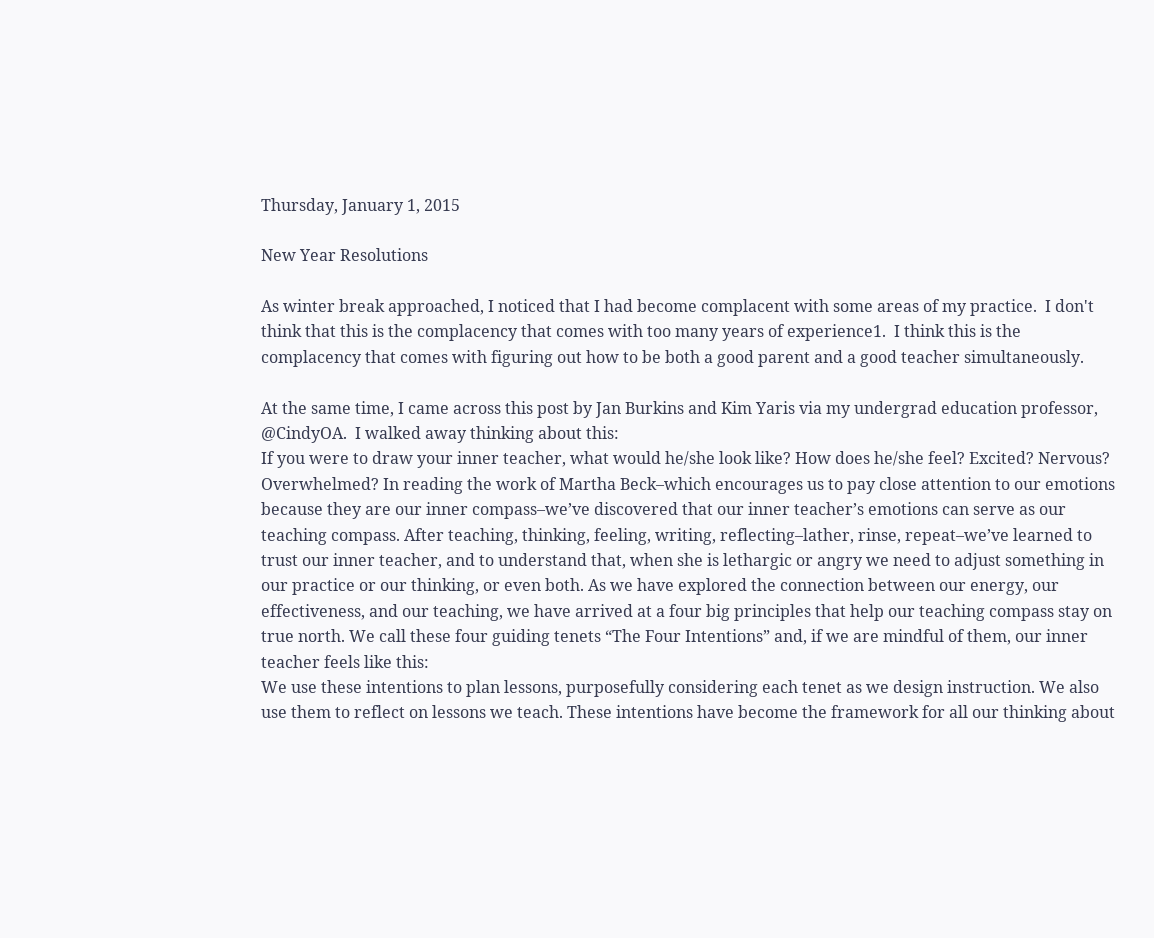Thursday, January 1, 2015

New Year Resolutions

As winter break approached, I noticed that I had become complacent with some areas of my practice.  I don't think that this is the complacency that comes with too many years of experience1.  I think this is the complacency that comes with figuring out how to be both a good parent and a good teacher simultaneously.

At the same time, I came across this post by Jan Burkins and Kim Yaris via my undergrad education professor, @CindyOA.  I walked away thinking about this:
If you were to draw your inner teacher, what would he/she look like? How does he/she feel? Excited? Nervous? Overwhelmed? In reading the work of Martha Beck–which encourages us to pay close attention to our emotions because they are our inner compass–we’ve discovered that our inner teacher’s emotions can serve as our teaching compass. After teaching, thinking, feeling, writing, reflecting–lather, rinse, repeat–we’ve learned to trust our inner teacher, and to understand that, when she is lethargic or angry we need to adjust something in our practice or our thinking, or even both. As we have explored the connection between our energy, our effectiveness, and our teaching, we have arrived at a four big principles that help our teaching compass stay on true north. We call these four guiding tenets “The Four Intentions” and, if we are mindful of them, our inner teacher feels like this:
We use these intentions to plan lessons, purposefully considering each tenet as we design instruction. We also use them to reflect on lessons we teach. These intentions have become the framework for all our thinking about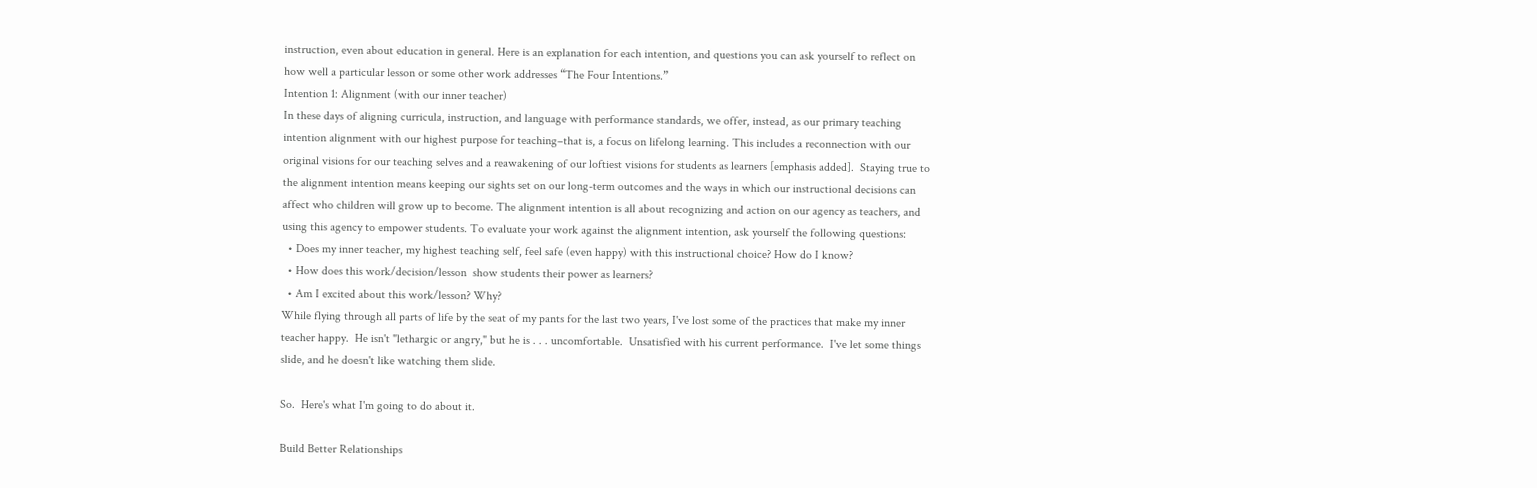instruction, even about education in general. Here is an explanation for each intention, and questions you can ask yourself to reflect on how well a particular lesson or some other work addresses “The Four Intentions.”
Intention 1: Alignment (with our inner teacher)
In these days of aligning curricula, instruction, and language with performance standards, we offer, instead, as our primary teaching intention alignment with our highest purpose for teaching–that is, a focus on lifelong learning. This includes a reconnection with our original visions for our teaching selves and a reawakening of our loftiest visions for students as learners [emphasis added].  Staying true to the alignment intention means keeping our sights set on our long-term outcomes and the ways in which our instructional decisions can affect who children will grow up to become. The alignment intention is all about recognizing and action on our agency as teachers, and using this agency to empower students. To evaluate your work against the alignment intention, ask yourself the following questions:
  • Does my inner teacher, my highest teaching self, feel safe (even happy) with this instructional choice? How do I know?
  • How does this work/decision/lesson  show students their power as learners?
  • Am I excited about this work/lesson? Why?
While flying through all parts of life by the seat of my pants for the last two years, I've lost some of the practices that make my inner teacher happy.  He isn't "lethargic or angry," but he is . . . uncomfortable.  Unsatisfied with his current performance.  I've let some things slide, and he doesn't like watching them slide.

So.  Here's what I'm going to do about it.

Build Better Relationships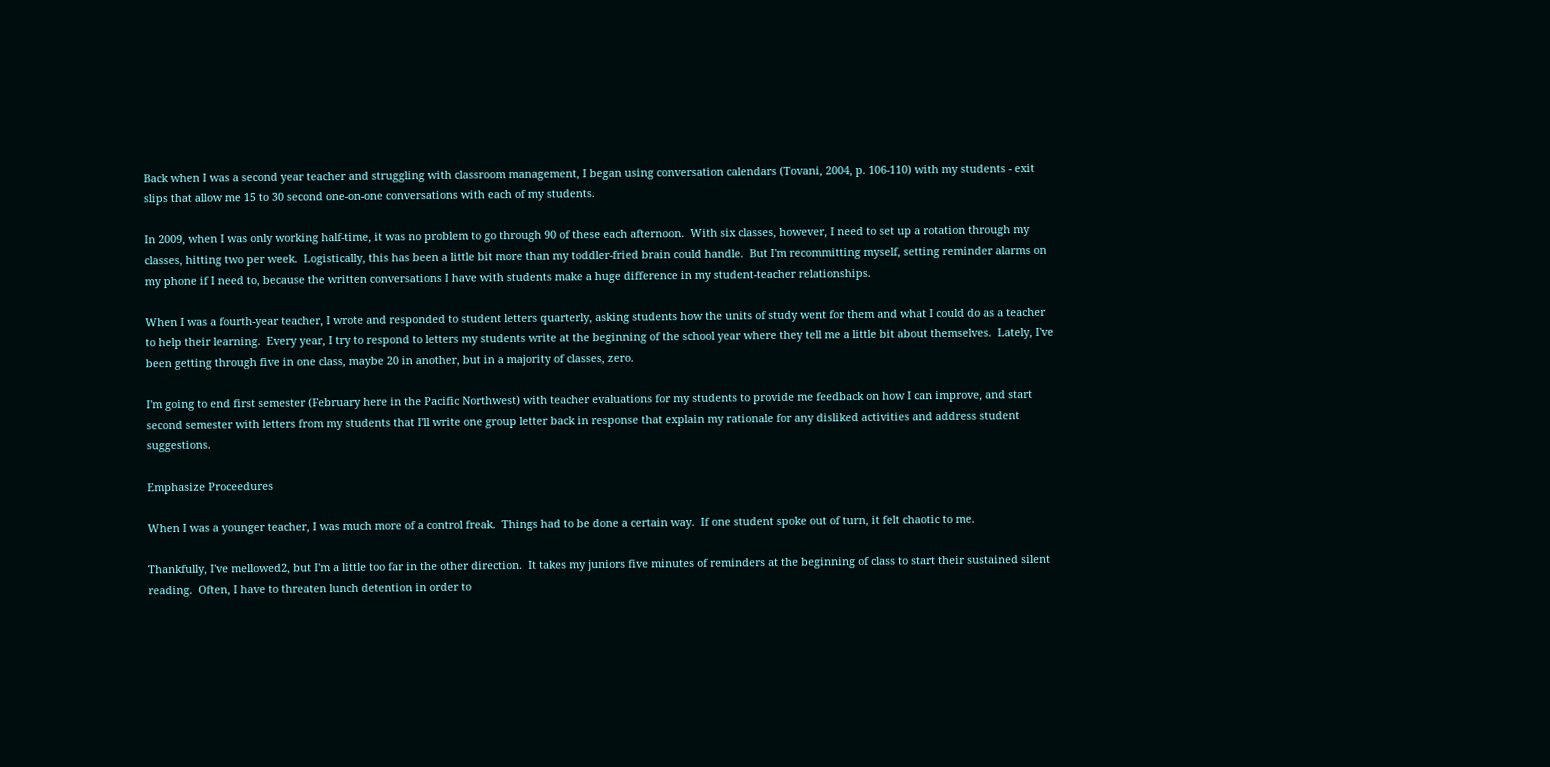Back when I was a second year teacher and struggling with classroom management, I began using conversation calendars (Tovani, 2004, p. 106-110) with my students - exit slips that allow me 15 to 30 second one-on-one conversations with each of my students.

In 2009, when I was only working half-time, it was no problem to go through 90 of these each afternoon.  With six classes, however, I need to set up a rotation through my classes, hitting two per week.  Logistically, this has been a little bit more than my toddler-fried brain could handle.  But I'm recommitting myself, setting reminder alarms on my phone if I need to, because the written conversations I have with students make a huge difference in my student-teacher relationships.

When I was a fourth-year teacher, I wrote and responded to student letters quarterly, asking students how the units of study went for them and what I could do as a teacher to help their learning.  Every year, I try to respond to letters my students write at the beginning of the school year where they tell me a little bit about themselves.  Lately, I've been getting through five in one class, maybe 20 in another, but in a majority of classes, zero.

I'm going to end first semester (February here in the Pacific Northwest) with teacher evaluations for my students to provide me feedback on how I can improve, and start second semester with letters from my students that I'll write one group letter back in response that explain my rationale for any disliked activities and address student suggestions.

Emphasize Proceedures

When I was a younger teacher, I was much more of a control freak.  Things had to be done a certain way.  If one student spoke out of turn, it felt chaotic to me.

Thankfully, I've mellowed2, but I'm a little too far in the other direction.  It takes my juniors five minutes of reminders at the beginning of class to start their sustained silent reading.  Often, I have to threaten lunch detention in order to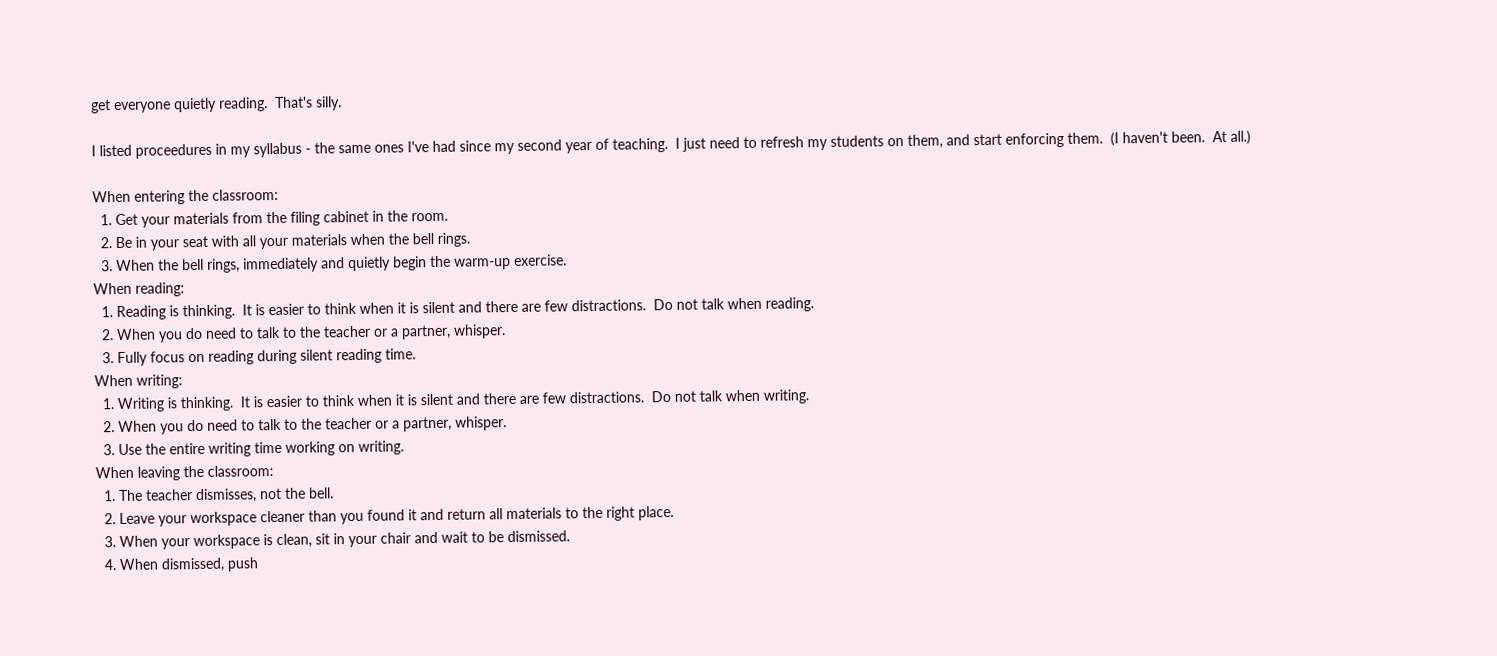get everyone quietly reading.  That's silly.

I listed proceedures in my syllabus - the same ones I've had since my second year of teaching.  I just need to refresh my students on them, and start enforcing them.  (I haven't been.  At all.)

When entering the classroom:
  1. Get your materials from the filing cabinet in the room.
  2. Be in your seat with all your materials when the bell rings.
  3. When the bell rings, immediately and quietly begin the warm-up exercise.
When reading:
  1. Reading is thinking.  It is easier to think when it is silent and there are few distractions.  Do not talk when reading.
  2. When you do need to talk to the teacher or a partner, whisper.
  3. Fully focus on reading during silent reading time.
When writing:
  1. Writing is thinking.  It is easier to think when it is silent and there are few distractions.  Do not talk when writing.
  2. When you do need to talk to the teacher or a partner, whisper.
  3. Use the entire writing time working on writing.
When leaving the classroom:
  1. The teacher dismisses, not the bell.
  2. Leave your workspace cleaner than you found it and return all materials to the right place.
  3. When your workspace is clean, sit in your chair and wait to be dismissed.
  4. When dismissed, push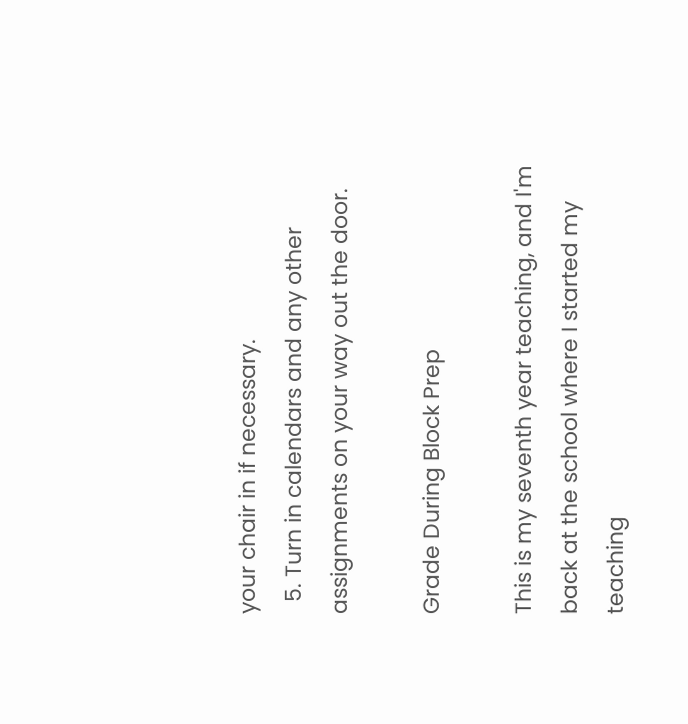your chair in if necessary.
  5. Turn in calendars and any other assignments on your way out the door.

Grade During Block Prep

This is my seventh year teaching, and I'm back at the school where I started my teaching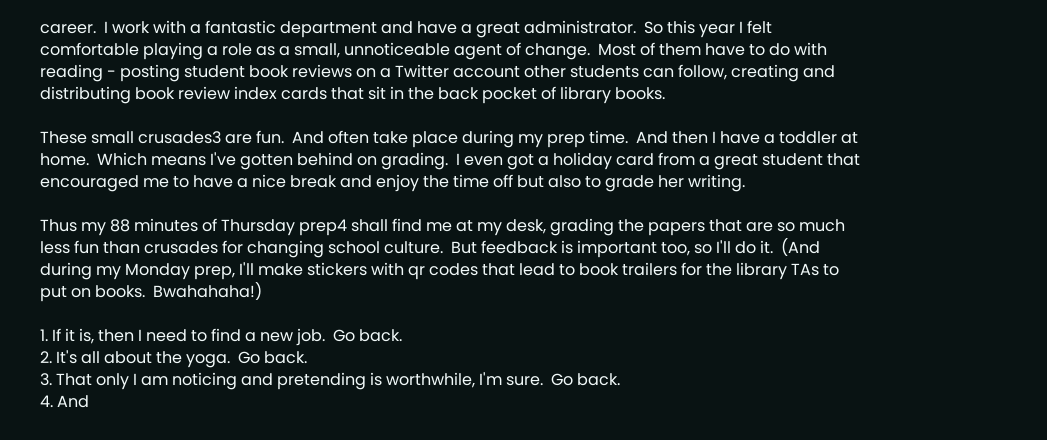career.  I work with a fantastic department and have a great administrator.  So this year I felt comfortable playing a role as a small, unnoticeable agent of change.  Most of them have to do with reading - posting student book reviews on a Twitter account other students can follow, creating and distributing book review index cards that sit in the back pocket of library books.

These small crusades3 are fun.  And often take place during my prep time.  And then I have a toddler at home.  Which means I've gotten behind on grading.  I even got a holiday card from a great student that encouraged me to have a nice break and enjoy the time off but also to grade her writing.

Thus my 88 minutes of Thursday prep4 shall find me at my desk, grading the papers that are so much less fun than crusades for changing school culture.  But feedback is important too, so I'll do it.  (And during my Monday prep, I'll make stickers with qr codes that lead to book trailers for the library TAs to put on books.  Bwahahaha!)

1. If it is, then I need to find a new job.  Go back.
2. It's all about the yoga.  Go back.
3. That only I am noticing and pretending is worthwhile, I'm sure.  Go back.
4. And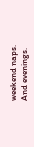weekend naps.  And evenings.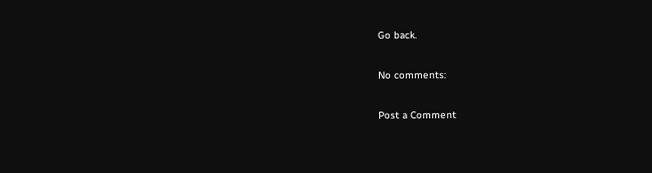Go back.

No comments:

Post a Comment